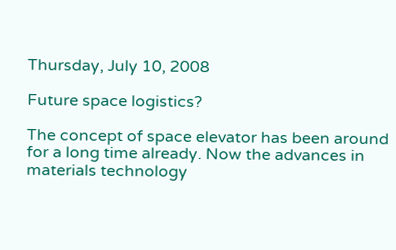Thursday, July 10, 2008

Future space logistics?

The concept of space elevator has been around for a long time already. Now the advances in materials technology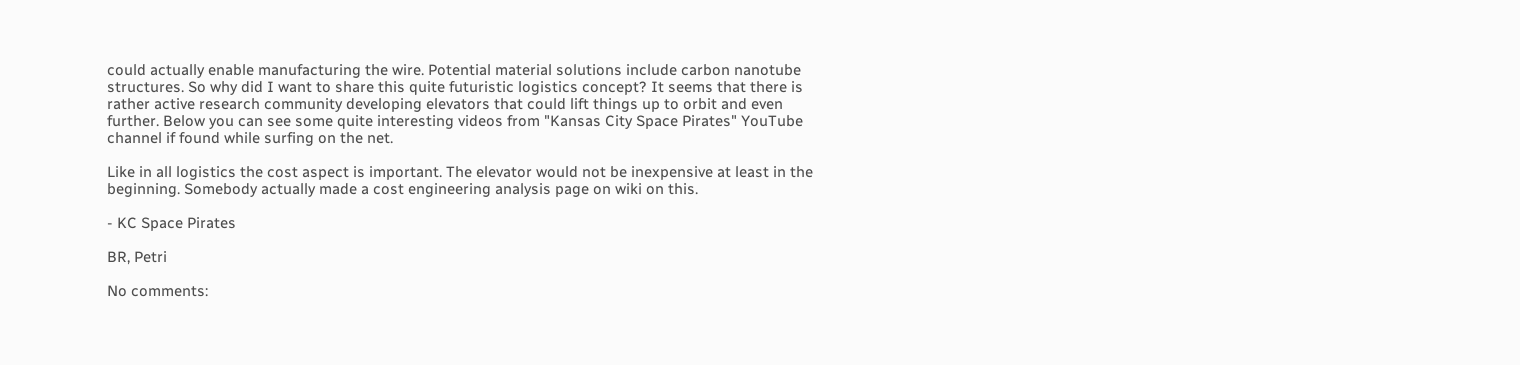could actually enable manufacturing the wire. Potential material solutions include carbon nanotube structures. So why did I want to share this quite futuristic logistics concept? It seems that there is rather active research community developing elevators that could lift things up to orbit and even further. Below you can see some quite interesting videos from "Kansas City Space Pirates" YouTube channel if found while surfing on the net.

Like in all logistics the cost aspect is important. The elevator would not be inexpensive at least in the beginning. Somebody actually made a cost engineering analysis page on wiki on this.

- KC Space Pirates

BR, Petri

No comments: